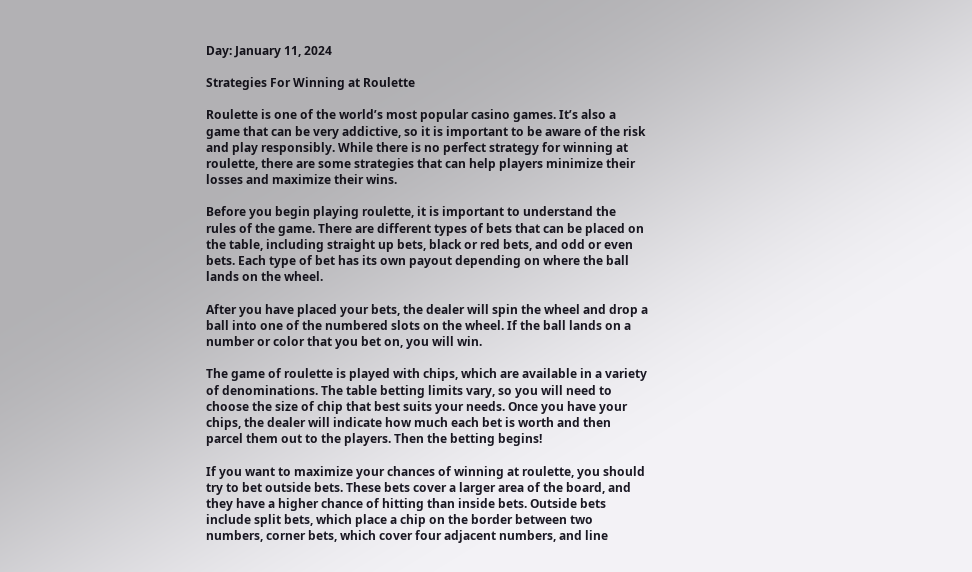Day: January 11, 2024

Strategies For Winning at Roulette

Roulette is one of the world’s most popular casino games. It’s also a game that can be very addictive, so it is important to be aware of the risk and play responsibly. While there is no perfect strategy for winning at roulette, there are some strategies that can help players minimize their losses and maximize their wins.

Before you begin playing roulette, it is important to understand the rules of the game. There are different types of bets that can be placed on the table, including straight up bets, black or red bets, and odd or even bets. Each type of bet has its own payout depending on where the ball lands on the wheel.

After you have placed your bets, the dealer will spin the wheel and drop a ball into one of the numbered slots on the wheel. If the ball lands on a number or color that you bet on, you will win.

The game of roulette is played with chips, which are available in a variety of denominations. The table betting limits vary, so you will need to choose the size of chip that best suits your needs. Once you have your chips, the dealer will indicate how much each bet is worth and then parcel them out to the players. Then the betting begins!

If you want to maximize your chances of winning at roulette, you should try to bet outside bets. These bets cover a larger area of the board, and they have a higher chance of hitting than inside bets. Outside bets include split bets, which place a chip on the border between two numbers, corner bets, which cover four adjacent numbers, and line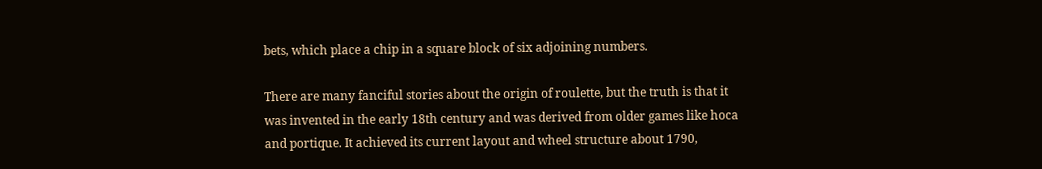bets, which place a chip in a square block of six adjoining numbers.

There are many fanciful stories about the origin of roulette, but the truth is that it was invented in the early 18th century and was derived from older games like hoca and portique. It achieved its current layout and wheel structure about 1790,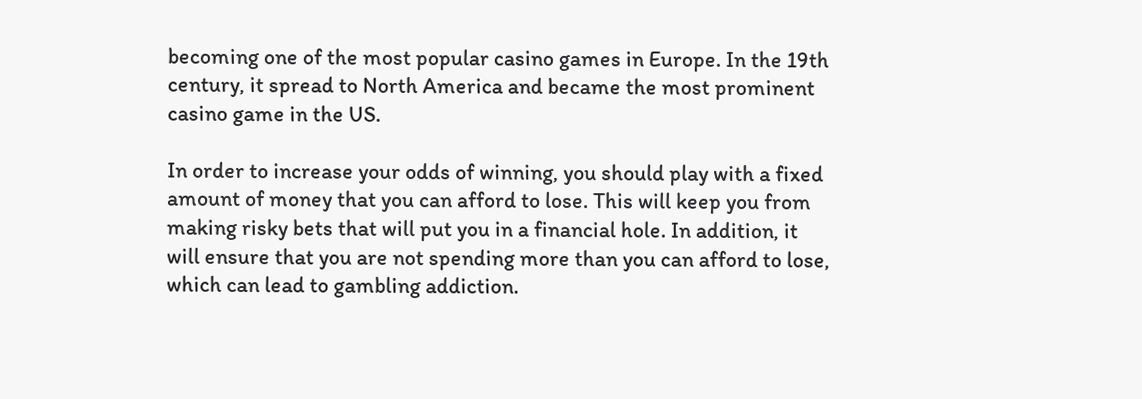becoming one of the most popular casino games in Europe. In the 19th century, it spread to North America and became the most prominent casino game in the US.

In order to increase your odds of winning, you should play with a fixed amount of money that you can afford to lose. This will keep you from making risky bets that will put you in a financial hole. In addition, it will ensure that you are not spending more than you can afford to lose, which can lead to gambling addiction.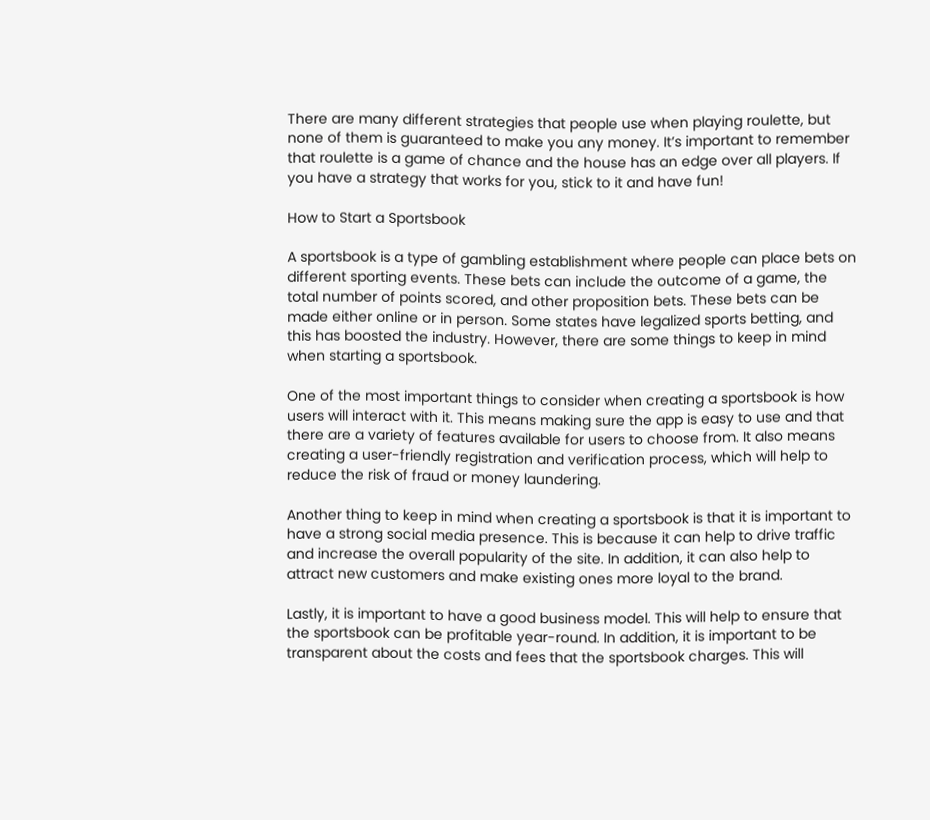There are many different strategies that people use when playing roulette, but none of them is guaranteed to make you any money. It’s important to remember that roulette is a game of chance and the house has an edge over all players. If you have a strategy that works for you, stick to it and have fun!

How to Start a Sportsbook

A sportsbook is a type of gambling establishment where people can place bets on different sporting events. These bets can include the outcome of a game, the total number of points scored, and other proposition bets. These bets can be made either online or in person. Some states have legalized sports betting, and this has boosted the industry. However, there are some things to keep in mind when starting a sportsbook.

One of the most important things to consider when creating a sportsbook is how users will interact with it. This means making sure the app is easy to use and that there are a variety of features available for users to choose from. It also means creating a user-friendly registration and verification process, which will help to reduce the risk of fraud or money laundering.

Another thing to keep in mind when creating a sportsbook is that it is important to have a strong social media presence. This is because it can help to drive traffic and increase the overall popularity of the site. In addition, it can also help to attract new customers and make existing ones more loyal to the brand.

Lastly, it is important to have a good business model. This will help to ensure that the sportsbook can be profitable year-round. In addition, it is important to be transparent about the costs and fees that the sportsbook charges. This will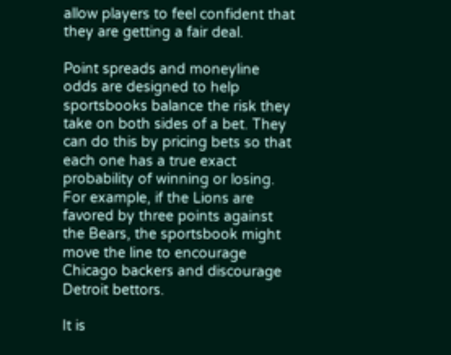allow players to feel confident that they are getting a fair deal.

Point spreads and moneyline odds are designed to help sportsbooks balance the risk they take on both sides of a bet. They can do this by pricing bets so that each one has a true exact probability of winning or losing. For example, if the Lions are favored by three points against the Bears, the sportsbook might move the line to encourage Chicago backers and discourage Detroit bettors.

It is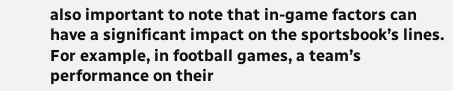also important to note that in-game factors can have a significant impact on the sportsbook’s lines. For example, in football games, a team’s performance on their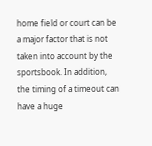home field or court can be a major factor that is not taken into account by the sportsbook. In addition, the timing of a timeout can have a huge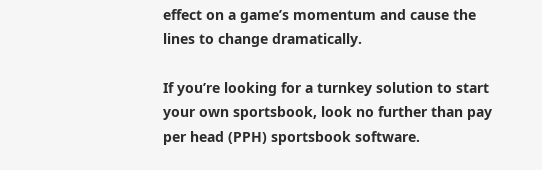effect on a game’s momentum and cause the lines to change dramatically.

If you’re looking for a turnkey solution to start your own sportsbook, look no further than pay per head (PPH) sportsbook software.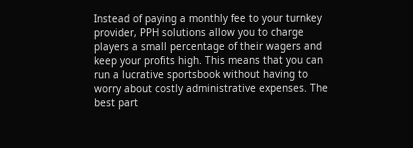Instead of paying a monthly fee to your turnkey provider, PPH solutions allow you to charge players a small percentage of their wagers and keep your profits high. This means that you can run a lucrative sportsbook without having to worry about costly administrative expenses. The best part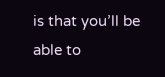is that you’ll be able to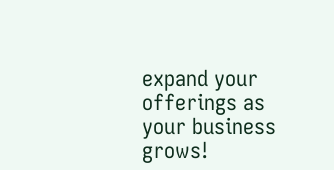expand your offerings as your business grows!